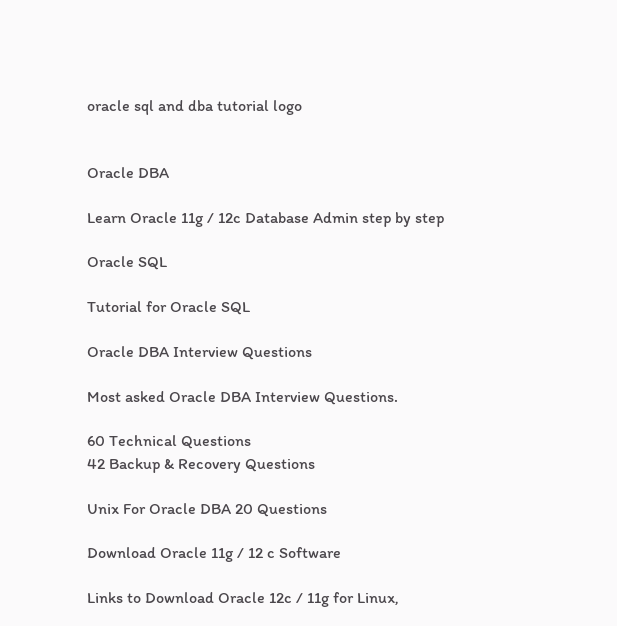oracle sql and dba tutorial logo


Oracle DBA

Learn Oracle 11g / 12c Database Admin step by step

Oracle SQL

Tutorial for Oracle SQL

Oracle DBA Interview Questions

Most asked Oracle DBA Interview Questions.

60 Technical Questions
42 Backup & Recovery Questions

Unix For Oracle DBA 20 Questions

Download Oracle 11g / 12 c Software

Links to Download Oracle 12c / 11g for Linux,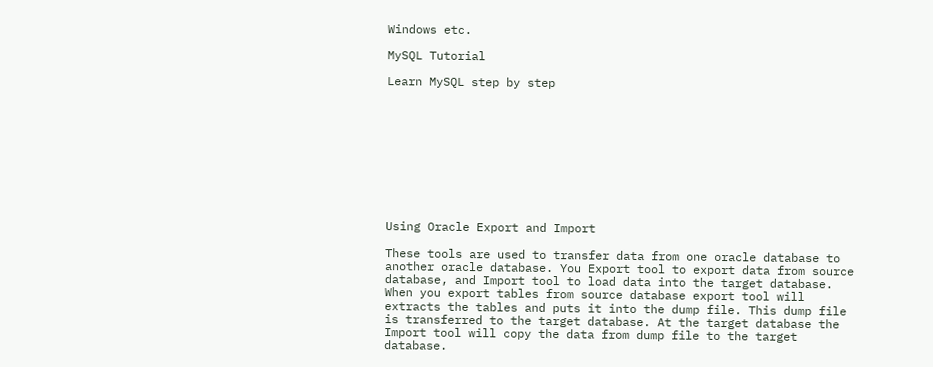Windows etc.

MySQL Tutorial

Learn MySQL step by step










Using Oracle Export and Import

These tools are used to transfer data from one oracle database to another oracle database. You Export tool to export data from source database, and Import tool to load data into the target database. When you export tables from source database export tool will extracts the tables and puts it into the dump file. This dump file is transferred to the target database. At the target database the Import tool will copy the data from dump file to the target database.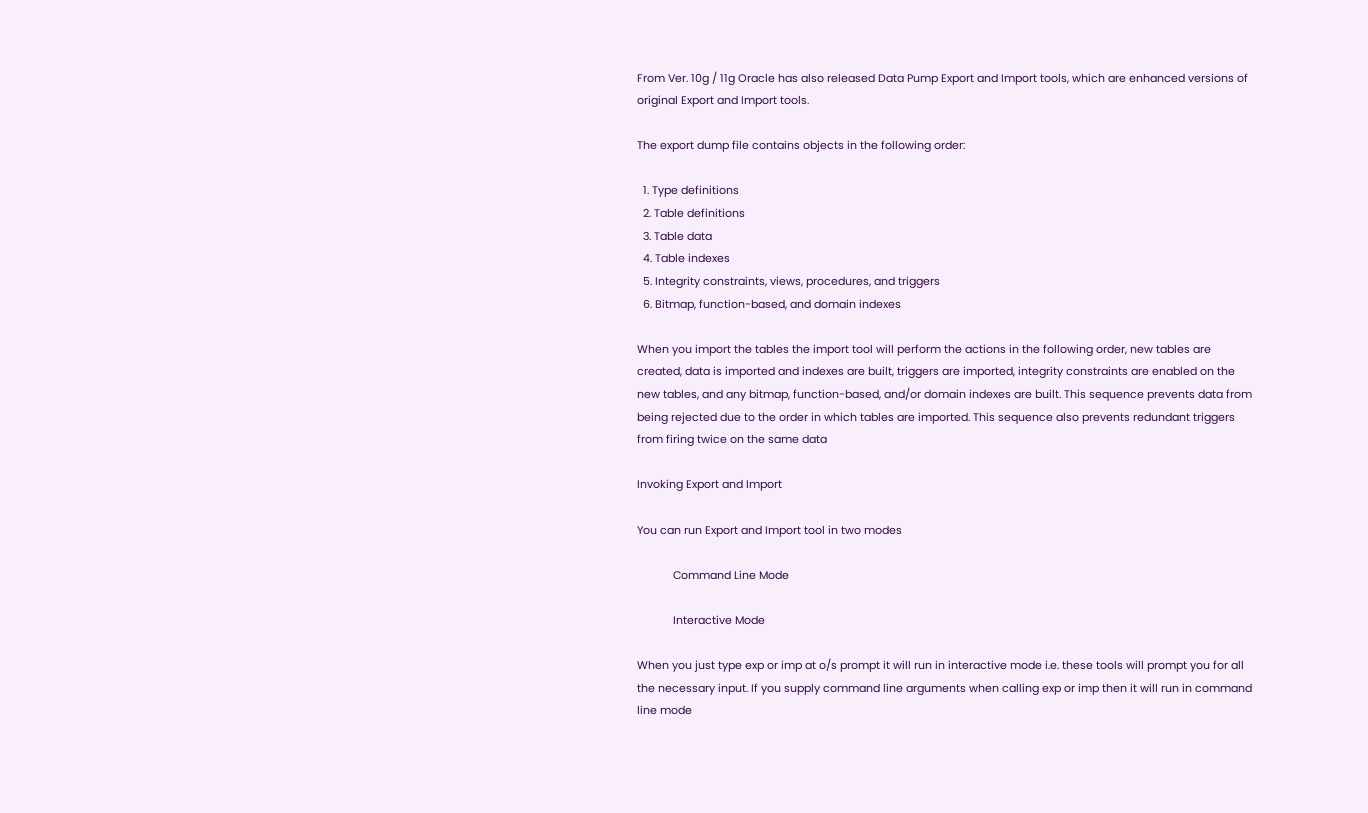From Ver. 10g / 11g Oracle has also released Data Pump Export and Import tools, which are enhanced versions of original Export and Import tools.

The export dump file contains objects in the following order:

  1. Type definitions
  2. Table definitions
  3. Table data
  4. Table indexes
  5. Integrity constraints, views, procedures, and triggers
  6. Bitmap, function-based, and domain indexes

When you import the tables the import tool will perform the actions in the following order, new tables are created, data is imported and indexes are built, triggers are imported, integrity constraints are enabled on the new tables, and any bitmap, function-based, and/or domain indexes are built. This sequence prevents data from being rejected due to the order in which tables are imported. This sequence also prevents redundant triggers from firing twice on the same data

Invoking Export and Import

You can run Export and Import tool in two modes

            Command Line Mode

            Interactive Mode

When you just type exp or imp at o/s prompt it will run in interactive mode i.e. these tools will prompt you for all the necessary input. If you supply command line arguments when calling exp or imp then it will run in command line mode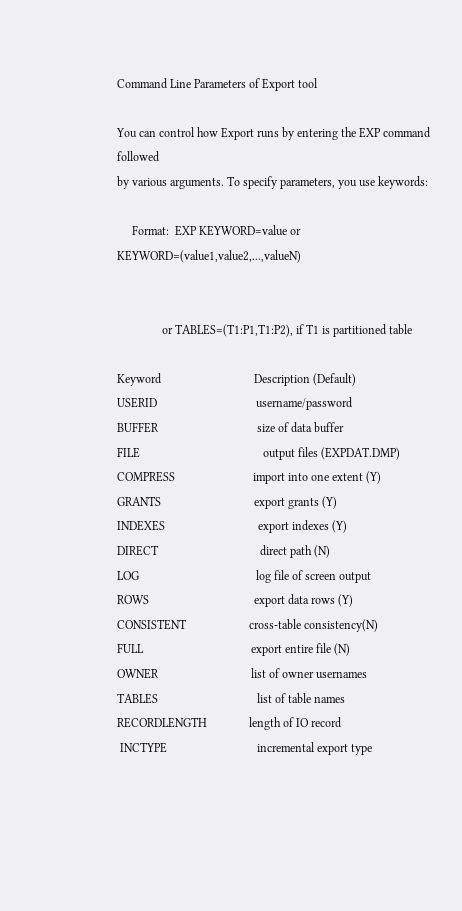Command Line Parameters of Export tool

You can control how Export runs by entering the EXP command followed
by various arguments. To specify parameters, you use keywords:

     Format:  EXP KEYWORD=value or KEYWORD=(value1,value2,...,valueN)


               or TABLES=(T1:P1,T1:P2), if T1 is partitioned table

Keyword                               Description (Default)
USERID                                 username/password
BUFFER                                 size of data buffer
FILE                                         output files (EXPDAT.DMP)
COMPRESS                          import into one extent (Y)
GRANTS                               export grants (Y)
INDEXES                               export indexes (Y)
DIRECT                                  direct path (N)
LOG                                       log file of screen output
ROWS                                   export data rows (Y)
CONSISTENT                     cross-table consistency(N)
FULL                                    export entire file (N)
OWNER                               list of owner usernames
TABLES                                 list of table names
RECORDLENGTH              length of IO record
 INCTYPE                              incremental export type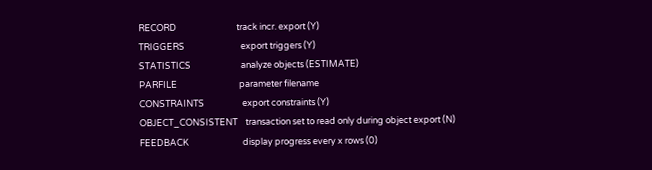RECORD                              track incr. export (Y)
TRIGGERS                            export triggers (Y)
STATISTICS                         analyze objects (ESTIMATE)
PARFILE                               parameter filename
CONSTRAINTS                   export constraints (Y)
OBJECT_CONSISTENT    transaction set to read only during object export (N)
FEEDBACK                           display progress every x rows (0)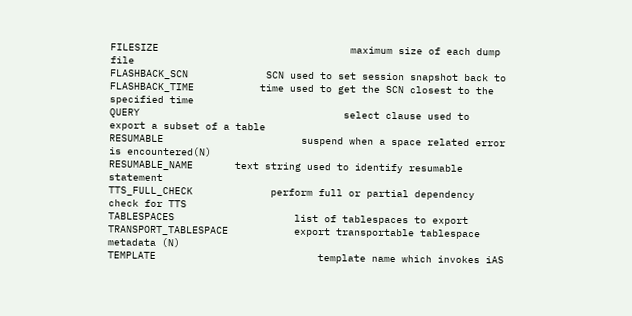FILESIZE                                maximum size of each dump file
FLASHBACK_SCN             SCN used to set session snapshot back to
FLASHBACK_TIME           time used to get the SCN closest to the specified time
QUERY                                  select clause used to export a subset of a table
RESUMABLE                       suspend when a space related error is encountered(N)
RESUMABLE_NAME       text string used to identify resumable statement
TTS_FULL_CHECK             perform full or partial dependency check for TTS
TABLESPACES                    list of tablespaces to export
TRANSPORT_TABLESPACE           export transportable tablespace metadata (N)
TEMPLATE                           template name which invokes iAS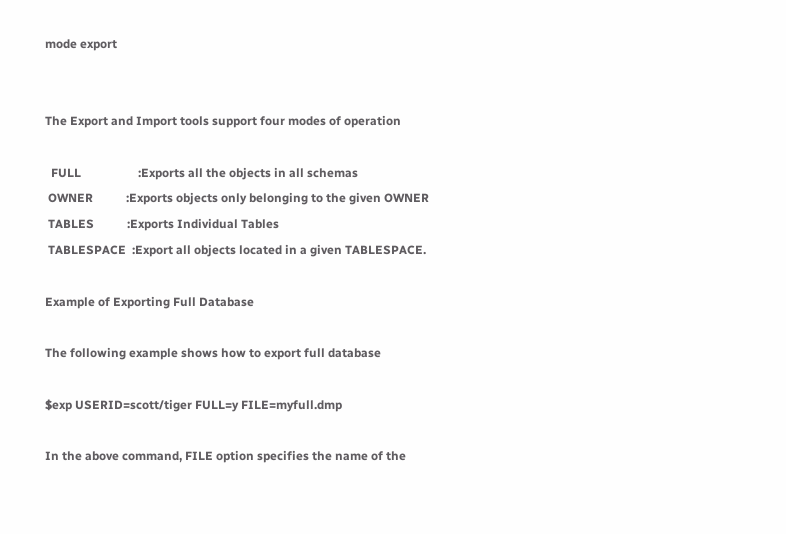mode export


The Export and Import tools support four modes of operation

  FULL                   :Exports all the objects in all schemas
 OWNER           :Exports objects only belonging to the given OWNER
 TABLES           :Exports Individual Tables
 TABLESPACE  :Export all objects located in a given TABLESPACE.

Example of Exporting Full Database

The following example shows how to export full database

$exp USERID=scott/tiger FULL=y FILE=myfull.dmp

In the above command, FILE option specifies the name of the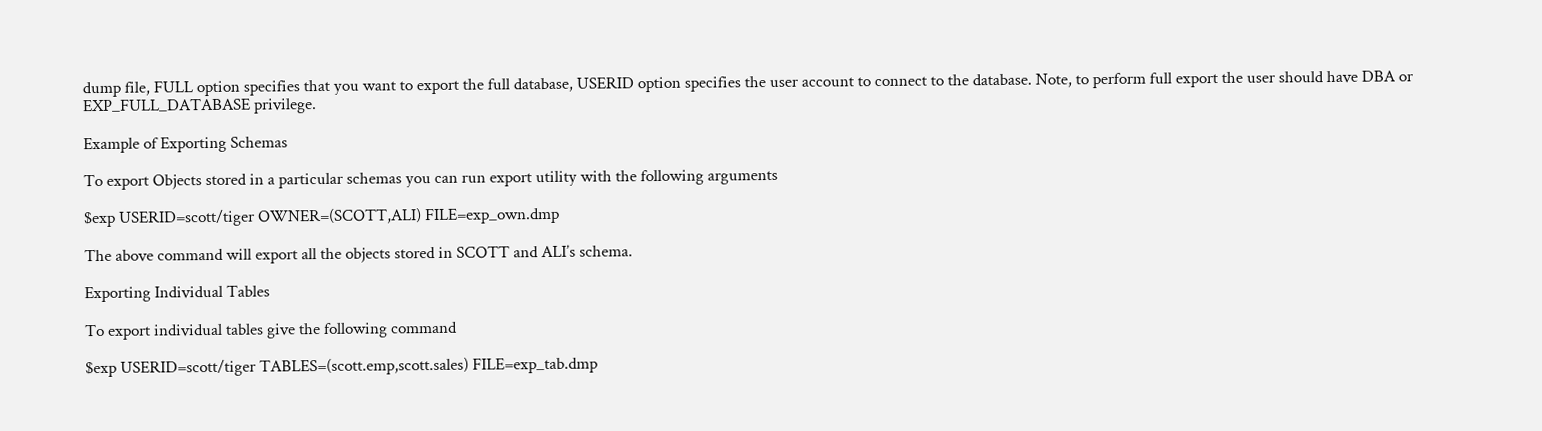dump file, FULL option specifies that you want to export the full database, USERID option specifies the user account to connect to the database. Note, to perform full export the user should have DBA or EXP_FULL_DATABASE privilege.

Example of Exporting Schemas

To export Objects stored in a particular schemas you can run export utility with the following arguments

$exp USERID=scott/tiger OWNER=(SCOTT,ALI) FILE=exp_own.dmp

The above command will export all the objects stored in SCOTT and ALI’s schema.

Exporting Individual Tables

To export individual tables give the following command

$exp USERID=scott/tiger TABLES=(scott.emp,scott.sales) FILE=exp_tab.dmp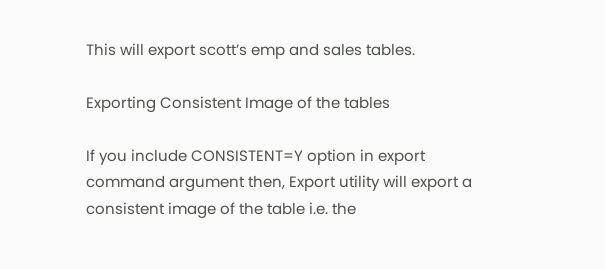This will export scott’s emp and sales tables.

Exporting Consistent Image of the tables

If you include CONSISTENT=Y option in export command argument then, Export utility will export a consistent image of the table i.e. the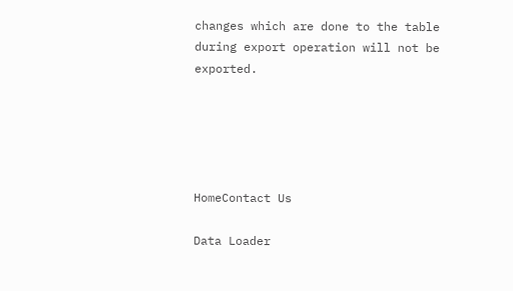changes which are done to the table during export operation will not be exported.





HomeContact Us

Data Loader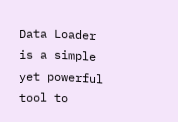Data Loader is a simple yet powerful tool to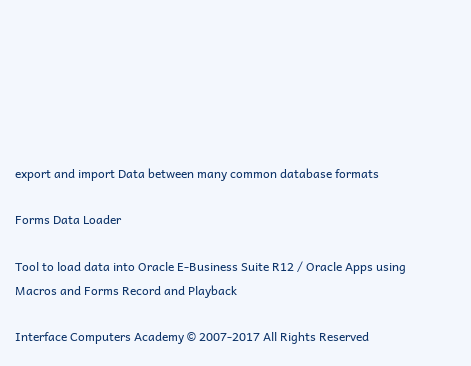export and import Data between many common database formats

Forms Data Loader

Tool to load data into Oracle E-Business Suite R12 / Oracle Apps using Macros and Forms Record and Playback

Interface Computers Academy © 2007-2017 All Rights Reserved